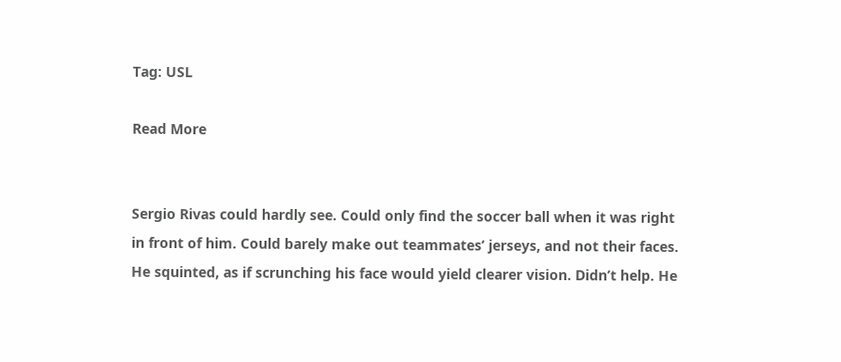Tag: USL

Read More


Sergio Rivas could hardly see. Could only find the soccer ball when it was right in front of him. Could barely make out teammates’ jerseys, and not their faces. He squinted, as if scrunching his face would yield clearer vision. Didn’t help. He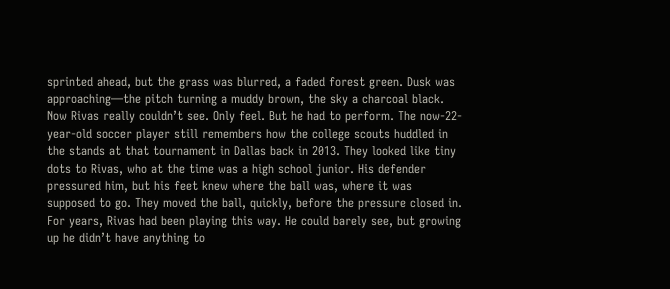sprinted ahead, but the grass was blurred, a faded forest green. Dusk was approaching—the pitch turning a muddy brown, the sky a charcoal black. Now Rivas really couldn’t see. Only feel. But he had to perform. The now-22-year-old soccer player still remembers how the college scouts huddled in the stands at that tournament in Dallas back in 2013. They looked like tiny dots to Rivas, who at the time was a high school junior. His defender pressured him, but his feet knew where the ball was, where it was supposed to go. They moved the ball, quickly, before the pressure closed in. For years, Rivas had been playing this way. He could barely see, but growing up he didn’t have anything to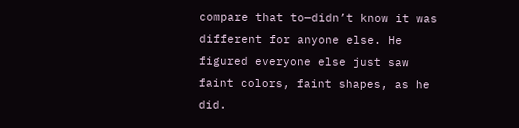compare that to—didn’t know it was different for anyone else. He figured everyone else just saw faint colors, faint shapes, as he did.